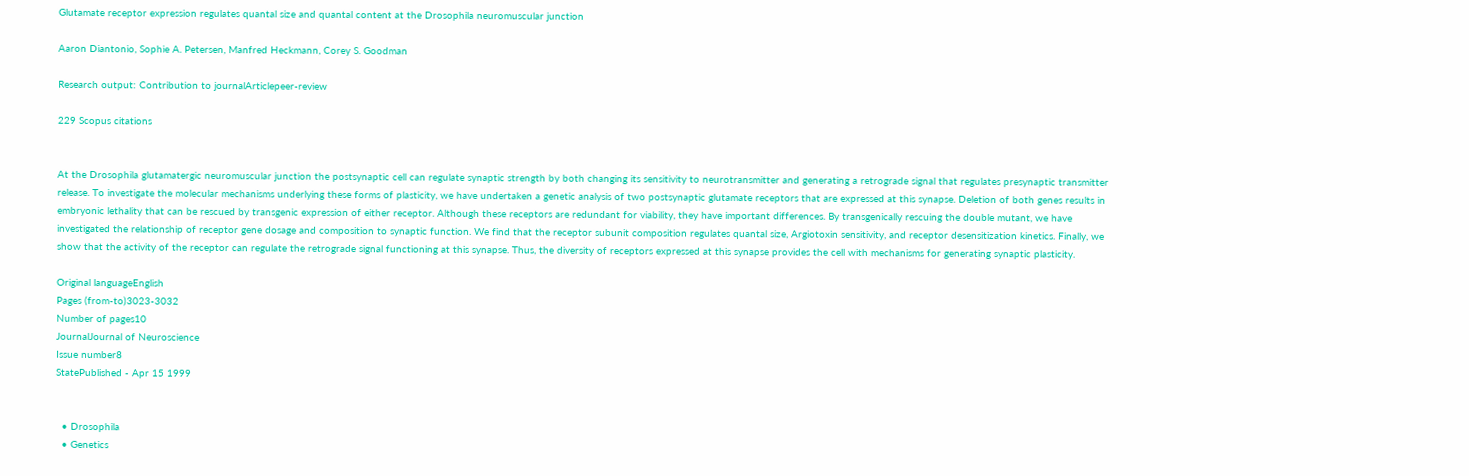Glutamate receptor expression regulates quantal size and quantal content at the Drosophila neuromuscular junction

Aaron Diantonio, Sophie A. Petersen, Manfred Heckmann, Corey S. Goodman

Research output: Contribution to journalArticlepeer-review

229 Scopus citations


At the Drosophila glutamatergic neuromuscular junction the postsynaptic cell can regulate synaptic strength by both changing its sensitivity to neurotransmitter and generating a retrograde signal that regulates presynaptic transmitter release. To investigate the molecular mechanisms underlying these forms of plasticity, we have undertaken a genetic analysis of two postsynaptic glutamate receptors that are expressed at this synapse. Deletion of both genes results in embryonic lethality that can be rescued by transgenic expression of either receptor. Although these receptors are redundant for viability, they have important differences. By transgenically rescuing the double mutant, we have investigated the relationship of receptor gene dosage and composition to synaptic function. We find that the receptor subunit composition regulates quantal size, Argiotoxin sensitivity, and receptor desensitization kinetics. Finally, we show that the activity of the receptor can regulate the retrograde signal functioning at this synapse. Thus, the diversity of receptors expressed at this synapse provides the cell with mechanisms for generating synaptic plasticity.

Original languageEnglish
Pages (from-to)3023-3032
Number of pages10
JournalJournal of Neuroscience
Issue number8
StatePublished - Apr 15 1999


  • Drosophila
  • Genetics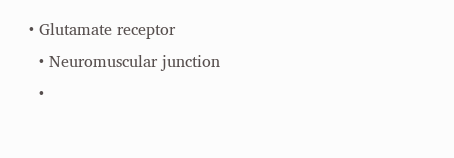• Glutamate receptor
  • Neuromuscular junction
  •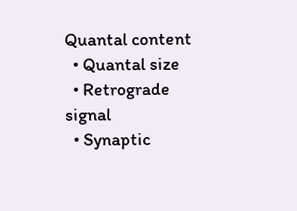Quantal content
  • Quantal size
  • Retrograde signal
  • Synaptic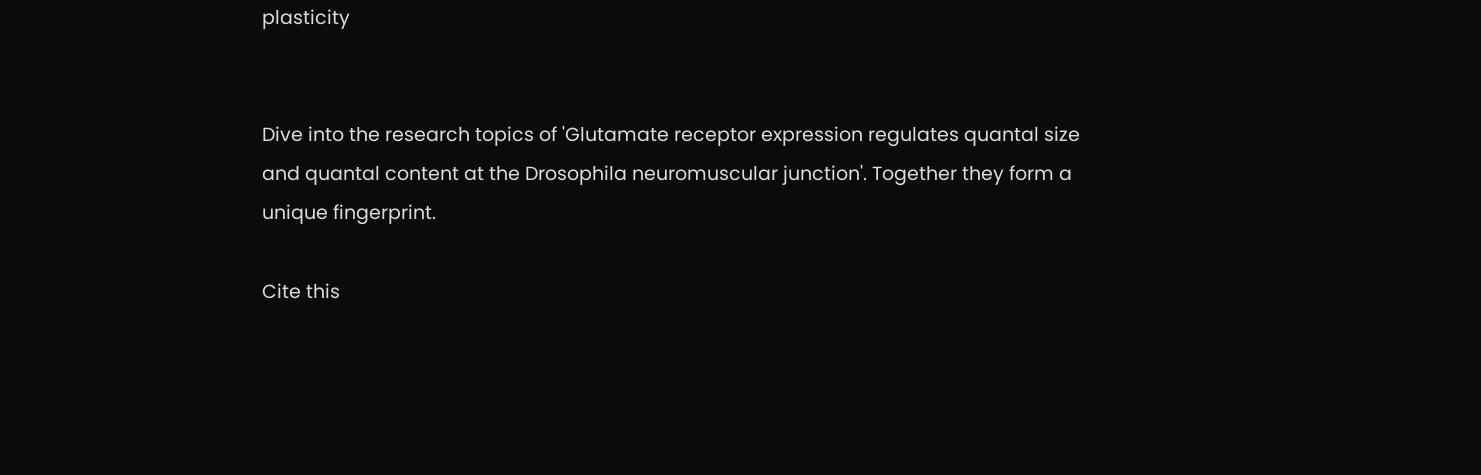plasticity


Dive into the research topics of 'Glutamate receptor expression regulates quantal size and quantal content at the Drosophila neuromuscular junction'. Together they form a unique fingerprint.

Cite this